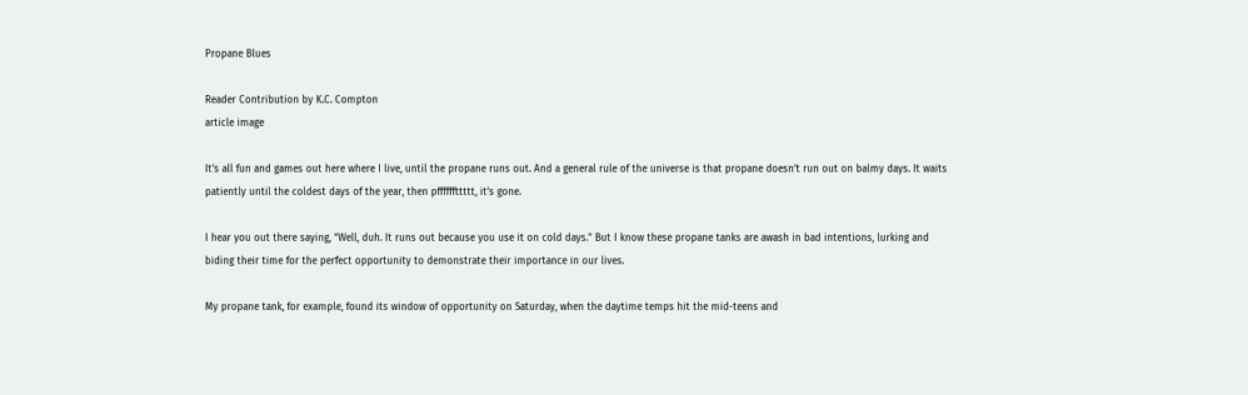Propane Blues

Reader Contribution by K.C. Compton
article image

It’s all fun and games out here where I live, until the propane runs out. And a general rule of the universe is that propane doesn’t run out on balmy days. It waits patiently until the coldest days of the year, then pffffffttttt, it’s gone.

I hear you out there saying, “Well, duh. It runs out because you use it on cold days.” But I know these propane tanks are awash in bad intentions, lurking and biding their time for the perfect opportunity to demonstrate their importance in our lives.

My propane tank, for example, found its window of opportunity on Saturday, when the daytime temps hit the mid-teens and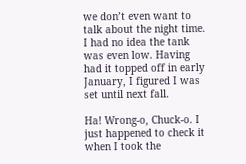we don’t even want to talk about the night time. I had no idea the tank was even low. Having had it topped off in early January, I figured I was set until next fall.

Ha! Wrong-o, Chuck-o. I just happened to check it when I took the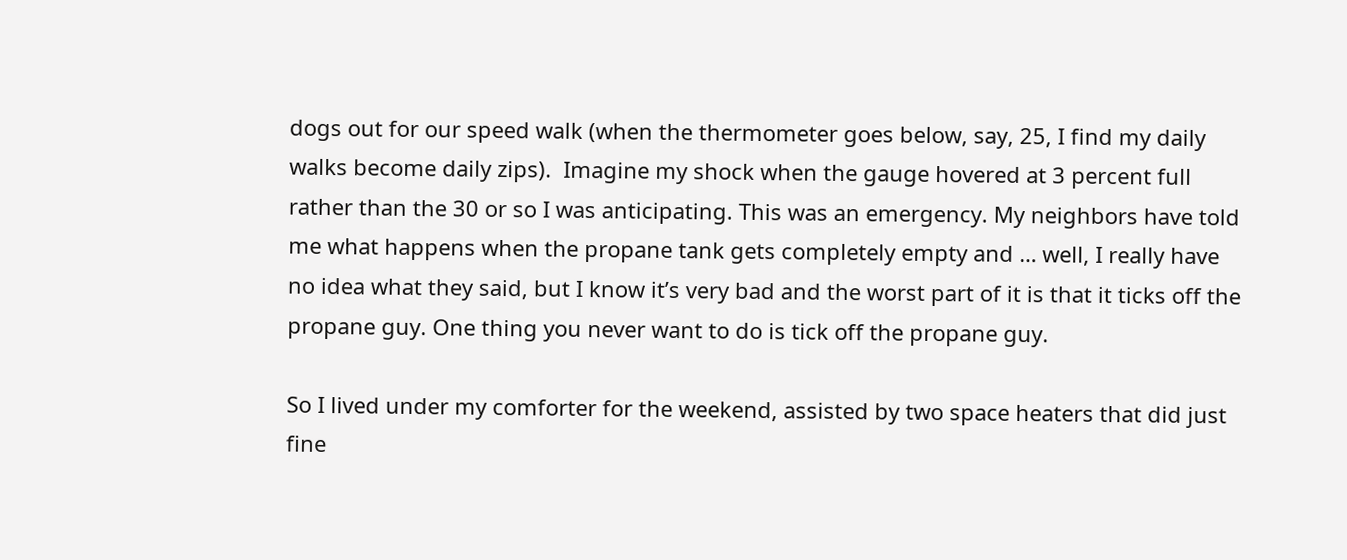dogs out for our speed walk (when the thermometer goes below, say, 25, I find my daily walks become daily zips).  Imagine my shock when the gauge hovered at 3 percent full rather than the 30 or so I was anticipating. This was an emergency. My neighbors have told me what happens when the propane tank gets completely empty and … well, I really have no idea what they said, but I know it’s very bad and the worst part of it is that it ticks off the propane guy. One thing you never want to do is tick off the propane guy.

So I lived under my comforter for the weekend, assisted by two space heaters that did just fine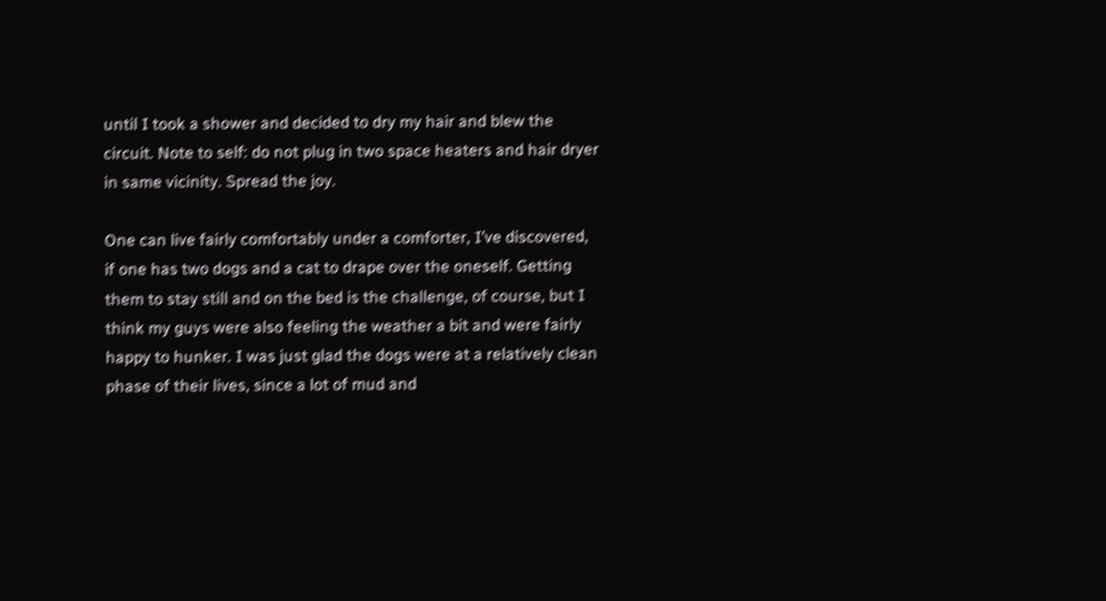until I took a shower and decided to dry my hair and blew the circuit. Note to self: do not plug in two space heaters and hair dryer in same vicinity. Spread the joy.

One can live fairly comfortably under a comforter, I’ve discovered, if one has two dogs and a cat to drape over the oneself. Getting them to stay still and on the bed is the challenge, of course, but I think my guys were also feeling the weather a bit and were fairly happy to hunker. I was just glad the dogs were at a relatively clean phase of their lives, since a lot of mud and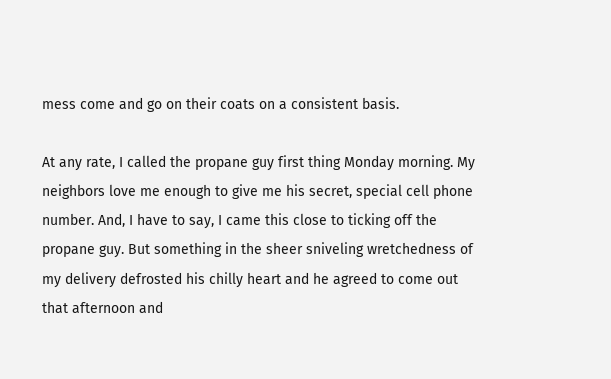mess come and go on their coats on a consistent basis.

At any rate, I called the propane guy first thing Monday morning. My neighbors love me enough to give me his secret, special cell phone number. And, I have to say, I came this close to ticking off the propane guy. But something in the sheer sniveling wretchedness of my delivery defrosted his chilly heart and he agreed to come out that afternoon and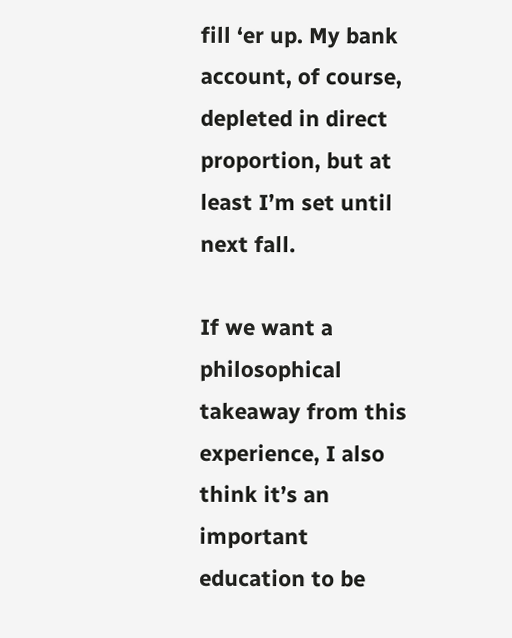fill ‘er up. My bank account, of course, depleted in direct proportion, but at least I’m set until next fall.

If we want a philosophical takeaway from this experience, I also think it’s an important education to be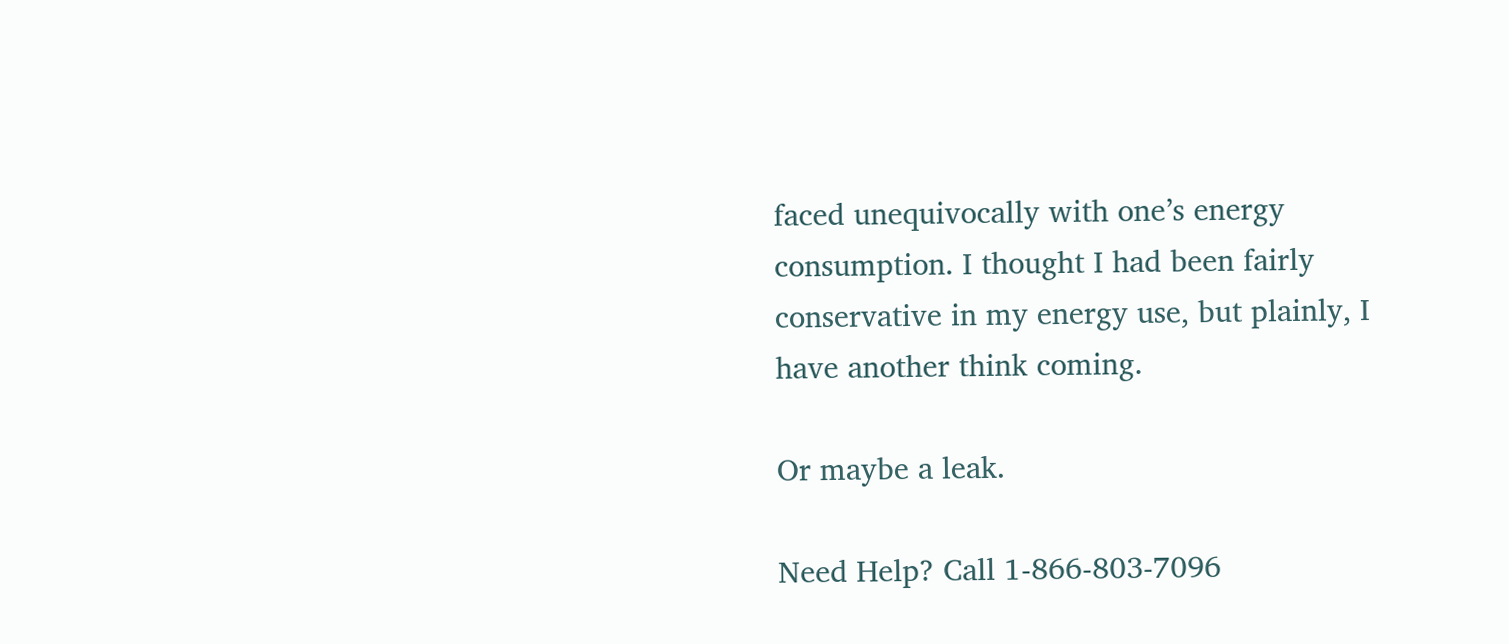faced unequivocally with one’s energy consumption. I thought I had been fairly conservative in my energy use, but plainly, I have another think coming.

Or maybe a leak.

Need Help? Call 1-866-803-7096